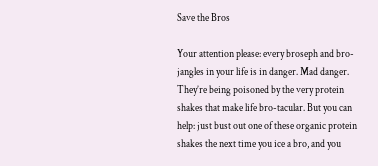Save the Bros

Your attention please: every broseph and bro-jangles in your life is in danger. Mad danger. They’re being poisoned by the very protein shakes that make life bro-tacular. But you can help: just bust out one of these organic protein shakes the next time you ice a bro, and you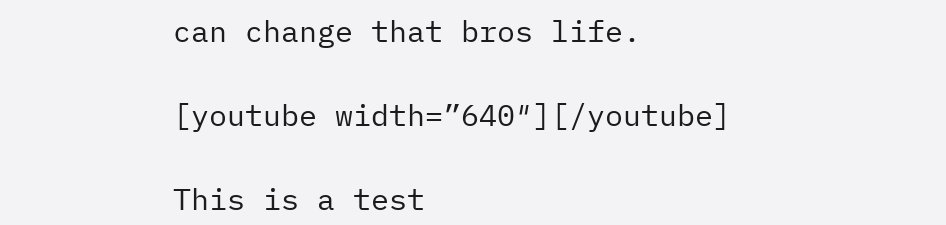can change that bros life.

[youtube width=”640″][/youtube]

This is a test